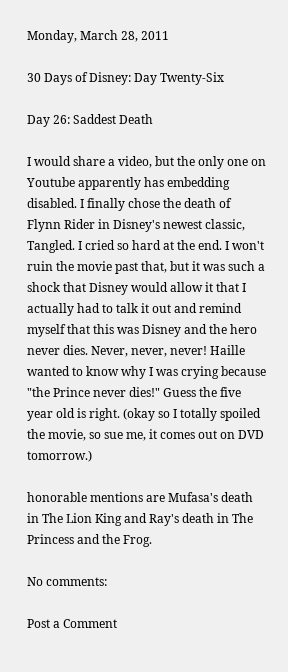Monday, March 28, 2011

30 Days of Disney: Day Twenty-Six

Day 26: Saddest Death

I would share a video, but the only one on Youtube apparently has embedding disabled. I finally chose the death of Flynn Rider in Disney's newest classic, Tangled. I cried so hard at the end. I won't ruin the movie past that, but it was such a shock that Disney would allow it that I actually had to talk it out and remind myself that this was Disney and the hero never dies. Never, never, never! Haille wanted to know why I was crying because "the Prince never dies!" Guess the five year old is right. (okay so I totally spoiled the movie, so sue me, it comes out on DVD tomorrow.)

honorable mentions are Mufasa's death in The Lion King and Ray's death in The Princess and the Frog.

No comments:

Post a Comment